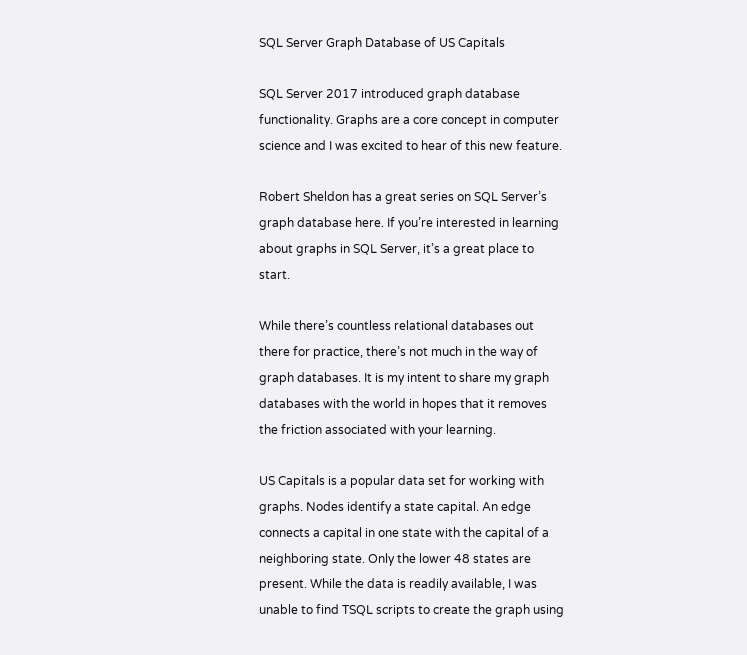SQL Server Graph Database of US Capitals

SQL Server 2017 introduced graph database functionality. Graphs are a core concept in computer science and I was excited to hear of this new feature.

Robert Sheldon has a great series on SQL Server’s graph database here. If you’re interested in learning about graphs in SQL Server, it’s a great place to start.

While there’s countless relational databases out there for practice, there’s not much in the way of graph databases. It is my intent to share my graph databases with the world in hopes that it removes the friction associated with your learning.

US Capitals is a popular data set for working with graphs. Nodes identify a state capital. An edge connects a capital in one state with the capital of a neighboring state. Only the lower 48 states are present. While the data is readily available, I was unable to find TSQL scripts to create the graph using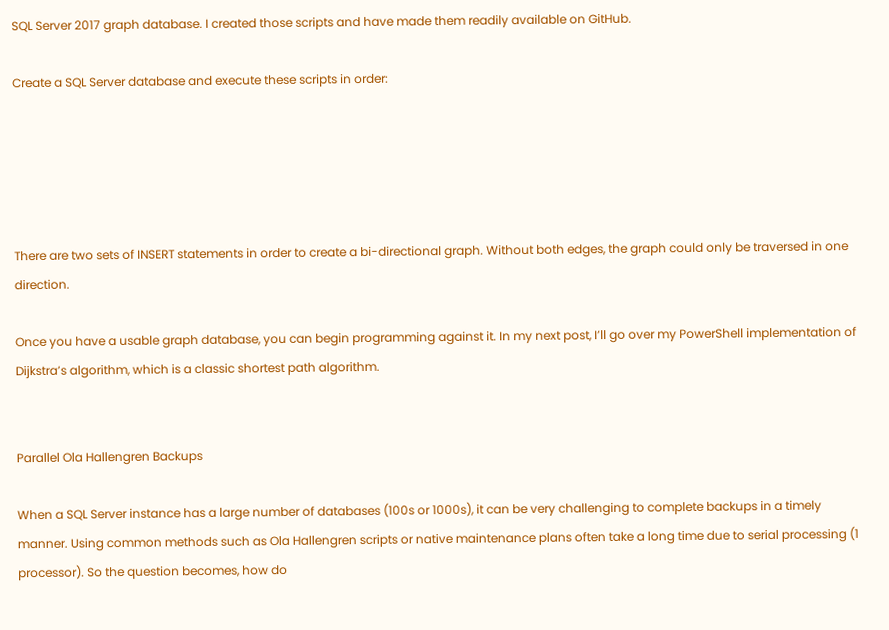SQL Server 2017 graph database. I created those scripts and have made them readily available on GitHub.

Create a SQL Server database and execute these scripts in order:





There are two sets of INSERT statements in order to create a bi-directional graph. Without both edges, the graph could only be traversed in one direction.

Once you have a usable graph database, you can begin programming against it. In my next post, I’ll go over my PowerShell implementation of Dijkstra’s algorithm, which is a classic shortest path algorithm.


Parallel Ola Hallengren Backups

When a SQL Server instance has a large number of databases (100s or 1000s), it can be very challenging to complete backups in a timely manner. Using common methods such as Ola Hallengren scripts or native maintenance plans often take a long time due to serial processing (1 processor). So the question becomes, how do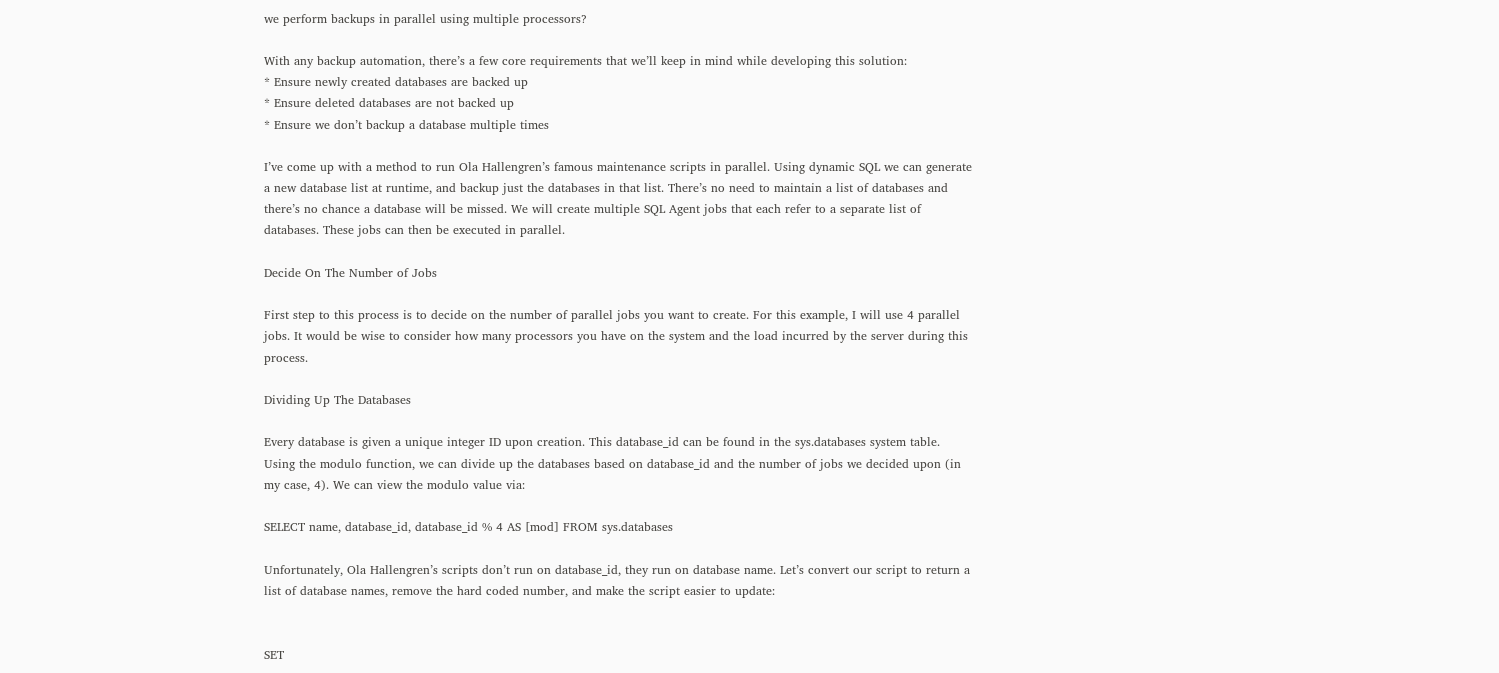we perform backups in parallel using multiple processors?

With any backup automation, there’s a few core requirements that we’ll keep in mind while developing this solution:
* Ensure newly created databases are backed up
* Ensure deleted databases are not backed up
* Ensure we don’t backup a database multiple times

I’ve come up with a method to run Ola Hallengren’s famous maintenance scripts in parallel. Using dynamic SQL we can generate a new database list at runtime, and backup just the databases in that list. There’s no need to maintain a list of databases and there’s no chance a database will be missed. We will create multiple SQL Agent jobs that each refer to a separate list of databases. These jobs can then be executed in parallel.

Decide On The Number of Jobs

First step to this process is to decide on the number of parallel jobs you want to create. For this example, I will use 4 parallel jobs. It would be wise to consider how many processors you have on the system and the load incurred by the server during this process.

Dividing Up The Databases

Every database is given a unique integer ID upon creation. This database_id can be found in the sys.databases system table. Using the modulo function, we can divide up the databases based on database_id and the number of jobs we decided upon (in my case, 4). We can view the modulo value via:

SELECT name, database_id, database_id % 4 AS [mod] FROM sys.databases

Unfortunately, Ola Hallengren’s scripts don’t run on database_id, they run on database name. Let’s convert our script to return a list of database names, remove the hard coded number, and make the script easier to update:


SET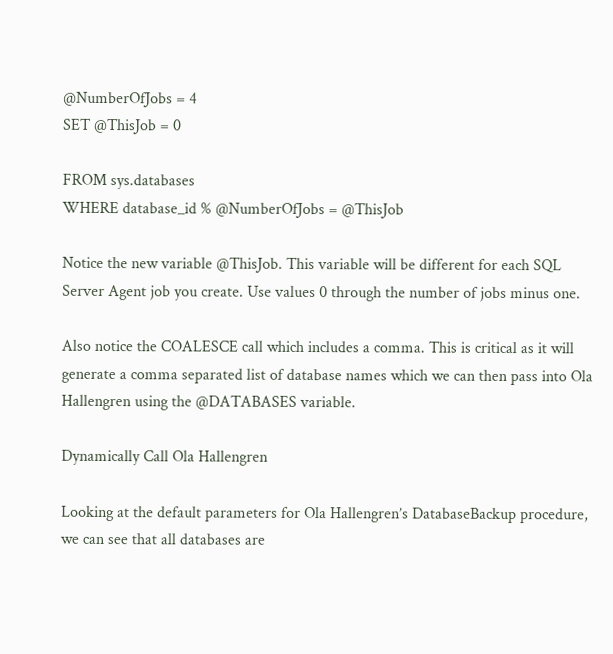@NumberOfJobs = 4
SET @ThisJob = 0

FROM sys.databases
WHERE database_id % @NumberOfJobs = @ThisJob

Notice the new variable @ThisJob. This variable will be different for each SQL Server Agent job you create. Use values 0 through the number of jobs minus one.

Also notice the COALESCE call which includes a comma. This is critical as it will generate a comma separated list of database names which we can then pass into Ola Hallengren using the @DATABASES variable.

Dynamically Call Ola Hallengren

Looking at the default parameters for Ola Hallengren’s DatabaseBackup procedure, we can see that all databases are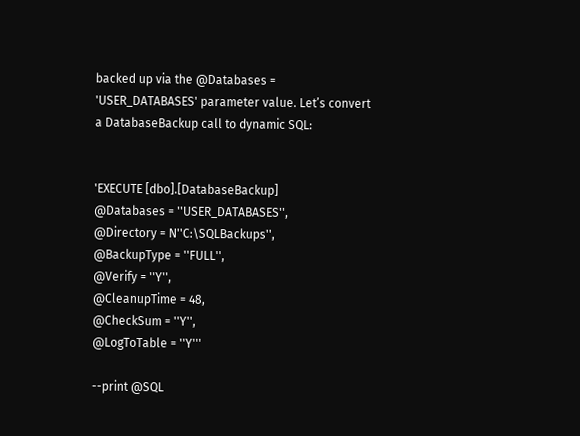backed up via the @Databases = 'USER_DATABASES' parameter value. Let’s convert a DatabaseBackup call to dynamic SQL:


'EXECUTE [dbo].[DatabaseBackup]
@Databases = ''USER_DATABASES'',
@Directory = N''C:\SQLBackups'',
@BackupType = ''FULL'',
@Verify = ''Y'',
@CleanupTime = 48,
@CheckSum = ''Y'',
@LogToTable = ''Y'''

--print @SQL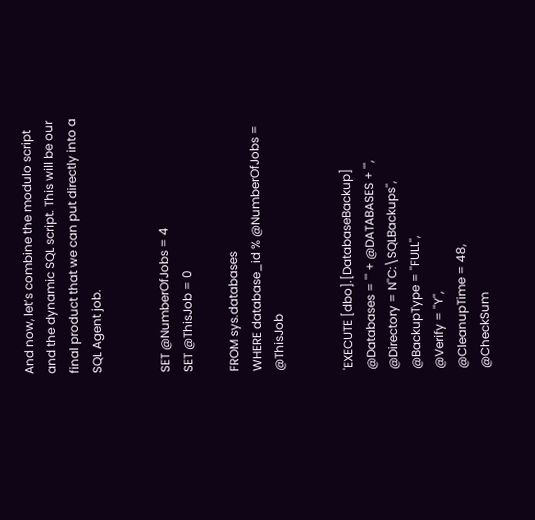And now, let’s combine the modulo script and the dynamic SQL script. This will be our final product that we can put directly into a SQL Agent job.


SET @NumberOfJobs = 4
SET @ThisJob = 0

FROM sys.databases
WHERE database_id % @NumberOfJobs = @ThisJob


'EXECUTE [dbo].[DatabaseBackup]
@Databases = ''' + @DATABASES + ''',
@Directory = N''C:\SQLBackups'',
@BackupType = ''FULL'',
@Verify = ''Y'',
@CleanupTime = 48,
@CheckSum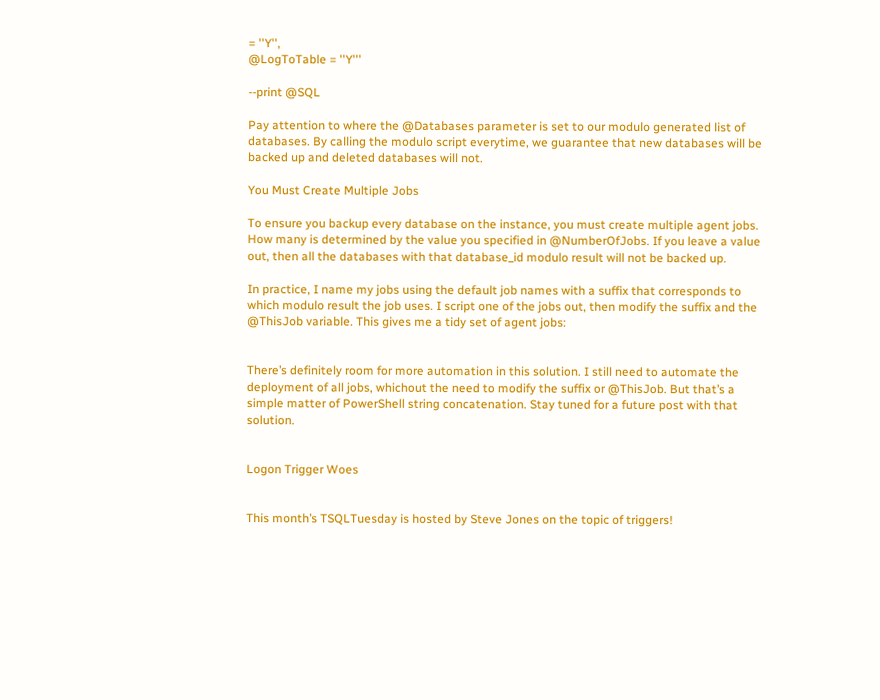= ''Y'',
@LogToTable = ''Y'''

--print @SQL

Pay attention to where the @Databases parameter is set to our modulo generated list of databases. By calling the modulo script everytime, we guarantee that new databases will be backed up and deleted databases will not.

You Must Create Multiple Jobs

To ensure you backup every database on the instance, you must create multiple agent jobs. How many is determined by the value you specified in @NumberOfJobs. If you leave a value out, then all the databases with that database_id modulo result will not be backed up.

In practice, I name my jobs using the default job names with a suffix that corresponds to which modulo result the job uses. I script one of the jobs out, then modify the suffix and the @ThisJob variable. This gives me a tidy set of agent jobs:


There’s definitely room for more automation in this solution. I still need to automate the deployment of all jobs, whichout the need to modify the suffix or @ThisJob. But that’s a simple matter of PowerShell string concatenation. Stay tuned for a future post with that solution.


Logon Trigger Woes


This month’s TSQLTuesday is hosted by Steve Jones on the topic of triggers!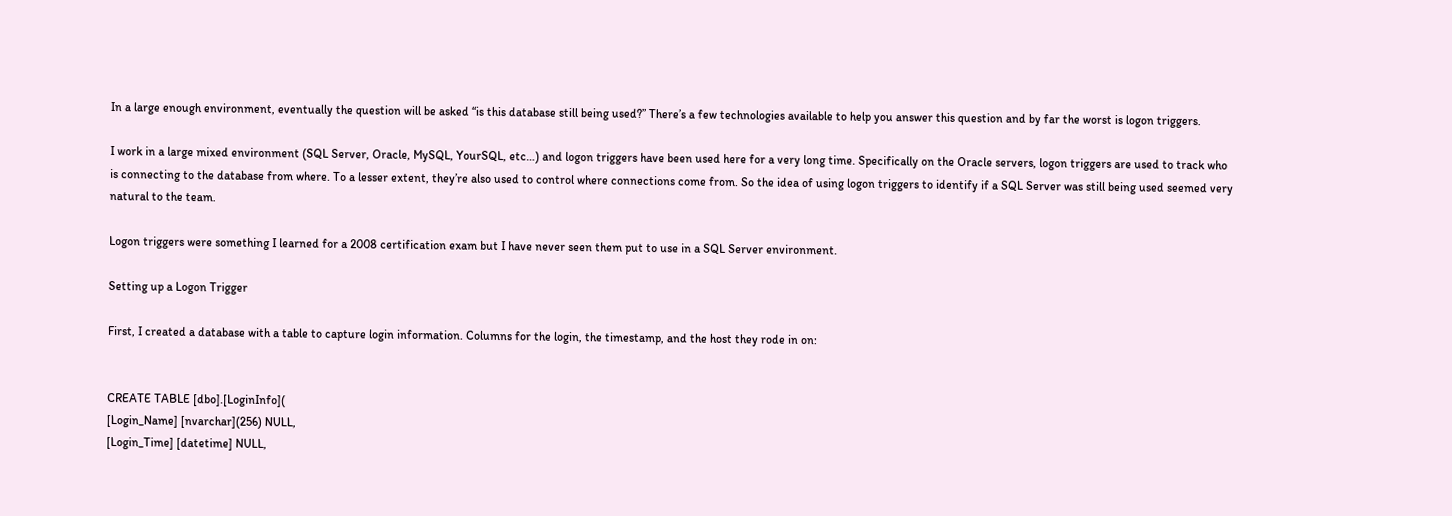In a large enough environment, eventually the question will be asked “is this database still being used?” There’s a few technologies available to help you answer this question and by far the worst is logon triggers.

I work in a large mixed environment (SQL Server, Oracle, MySQL, YourSQL, etc…) and logon triggers have been used here for a very long time. Specifically on the Oracle servers, logon triggers are used to track who is connecting to the database from where. To a lesser extent, they’re also used to control where connections come from. So the idea of using logon triggers to identify if a SQL Server was still being used seemed very natural to the team.

Logon triggers were something I learned for a 2008 certification exam but I have never seen them put to use in a SQL Server environment.

Setting up a Logon Trigger

First, I created a database with a table to capture login information. Columns for the login, the timestamp, and the host they rode in on:


CREATE TABLE [dbo].[LoginInfo](
[Login_Name] [nvarchar](256) NULL,
[Login_Time] [datetime] NULL,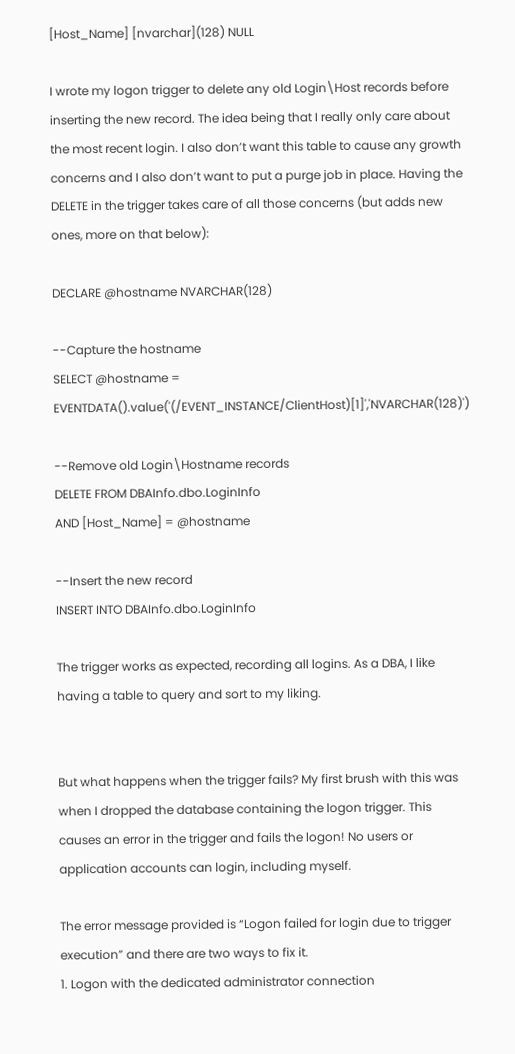[Host_Name] [nvarchar](128) NULL

I wrote my logon trigger to delete any old Login\Host records before inserting the new record. The idea being that I really only care about the most recent login. I also don’t want this table to cause any growth concerns and I also don’t want to put a purge job in place. Having the DELETE in the trigger takes care of all those concerns (but adds new ones, more on that below):

DECLARE @hostname NVARCHAR(128)

--Capture the hostname
SELECT @hostname = EVENTDATA().value('(/EVENT_INSTANCE/ClientHost)[1]','NVARCHAR(128)')

--Remove old Login\Hostname records
DELETE FROM DBAInfo.dbo.LoginInfo
AND [Host_Name] = @hostname

--Insert the new record
INSERT INTO DBAInfo.dbo.LoginInfo

The trigger works as expected, recording all logins. As a DBA, I like having a table to query and sort to my liking.


But what happens when the trigger fails? My first brush with this was when I dropped the database containing the logon trigger. This causes an error in the trigger and fails the logon! No users or application accounts can login, including myself.

The error message provided is “Logon failed for login due to trigger execution” and there are two ways to fix it.
1. Logon with the dedicated administrator connection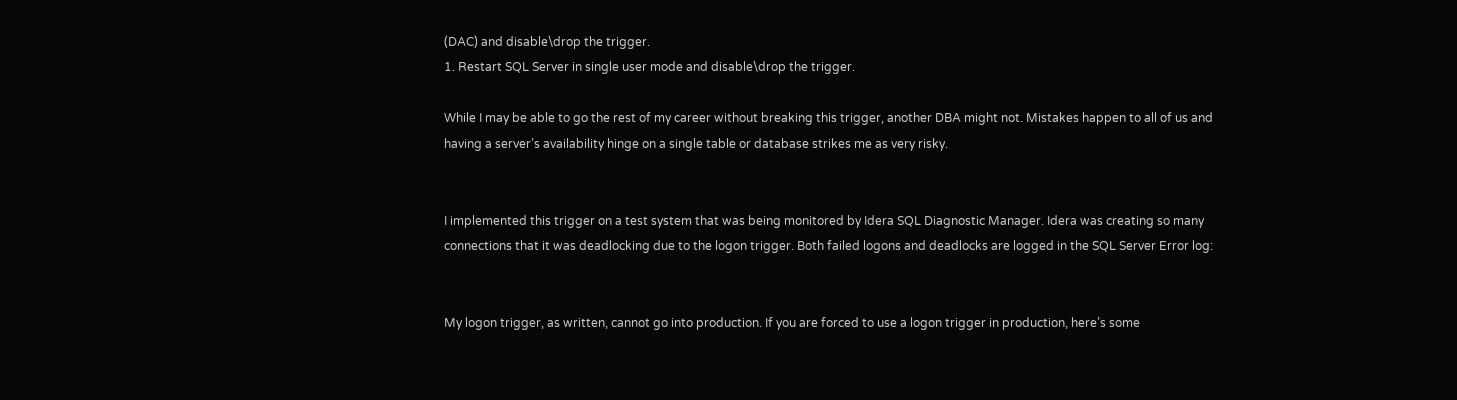(DAC) and disable\drop the trigger.
1. Restart SQL Server in single user mode and disable\drop the trigger.

While I may be able to go the rest of my career without breaking this trigger, another DBA might not. Mistakes happen to all of us and having a server’s availability hinge on a single table or database strikes me as very risky.


I implemented this trigger on a test system that was being monitored by Idera SQL Diagnostic Manager. Idera was creating so many connections that it was deadlocking due to the logon trigger. Both failed logons and deadlocks are logged in the SQL Server Error log:


My logon trigger, as written, cannot go into production. If you are forced to use a logon trigger in production, here’s some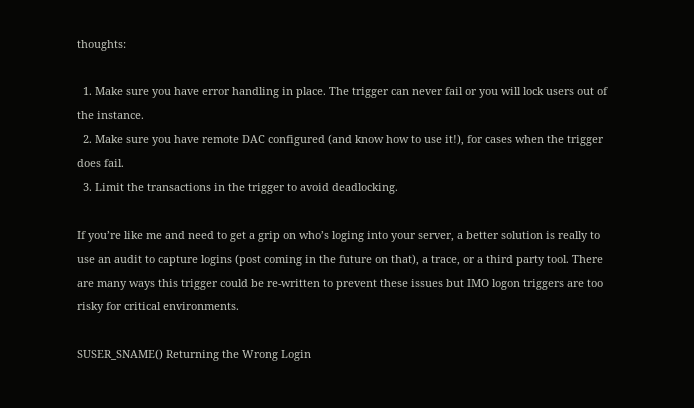thoughts:

  1. Make sure you have error handling in place. The trigger can never fail or you will lock users out of the instance.
  2. Make sure you have remote DAC configured (and know how to use it!), for cases when the trigger does fail.
  3. Limit the transactions in the trigger to avoid deadlocking.

If you’re like me and need to get a grip on who’s loging into your server, a better solution is really to use an audit to capture logins (post coming in the future on that), a trace, or a third party tool. There are many ways this trigger could be re-written to prevent these issues but IMO logon triggers are too risky for critical environments.

SUSER_SNAME() Returning the Wrong Login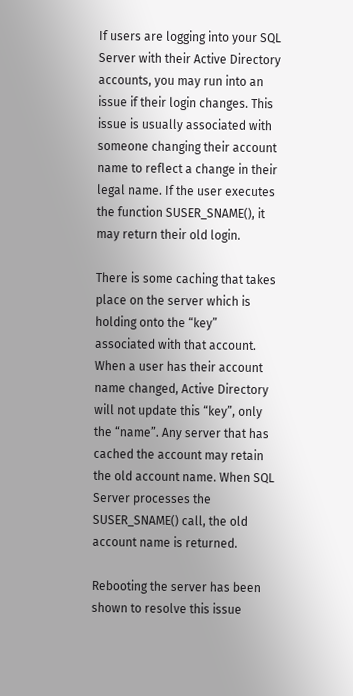If users are logging into your SQL Server with their Active Directory accounts, you may run into an issue if their login changes. This issue is usually associated with someone changing their account name to reflect a change in their legal name. If the user executes the function SUSER_SNAME(), it may return their old login.

There is some caching that takes place on the server which is holding onto the “key” associated with that account. When a user has their account name changed, Active Directory will not update this “key”, only the “name”. Any server that has cached the account may retain the old account name. When SQL Server processes the SUSER_SNAME() call, the old account name is returned.

Rebooting the server has been shown to resolve this issue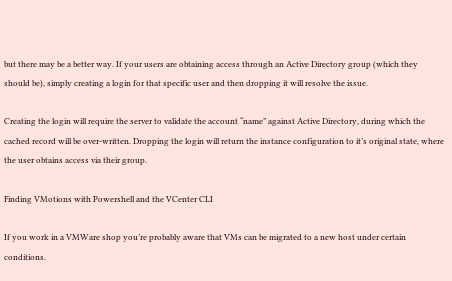but there may be a better way. If your users are obtaining access through an Active Directory group (which they should be), simply creating a login for that specific user and then dropping it will resolve the issue.

Creating the login will require the server to validate the account “name” against Active Directory, during which the cached record will be over-written. Dropping the login will return the instance configuration to it’s original state, where the user obtains access via their group.

Finding VMotions with Powershell and the VCenter CLI

If you work in a VMWare shop you’re probably aware that VMs can be migrated to a new host under certain conditions.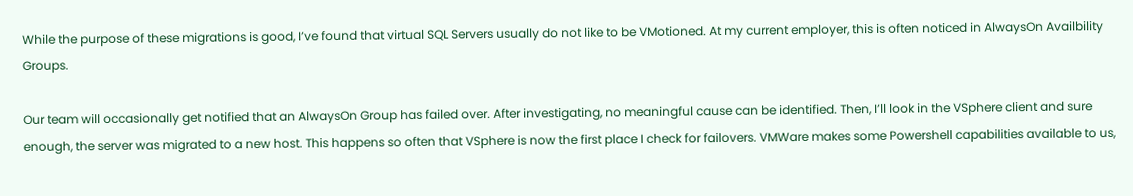While the purpose of these migrations is good, I’ve found that virtual SQL Servers usually do not like to be VMotioned. At my current employer, this is often noticed in AlwaysOn Availbility Groups.

Our team will occasionally get notified that an AlwaysOn Group has failed over. After investigating, no meaningful cause can be identified. Then, I’ll look in the VSphere client and sure enough, the server was migrated to a new host. This happens so often that VSphere is now the first place I check for failovers. VMWare makes some Powershell capabilities available to us,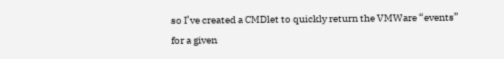so I’ve created a CMDlet to quickly return the VMWare “events” for a given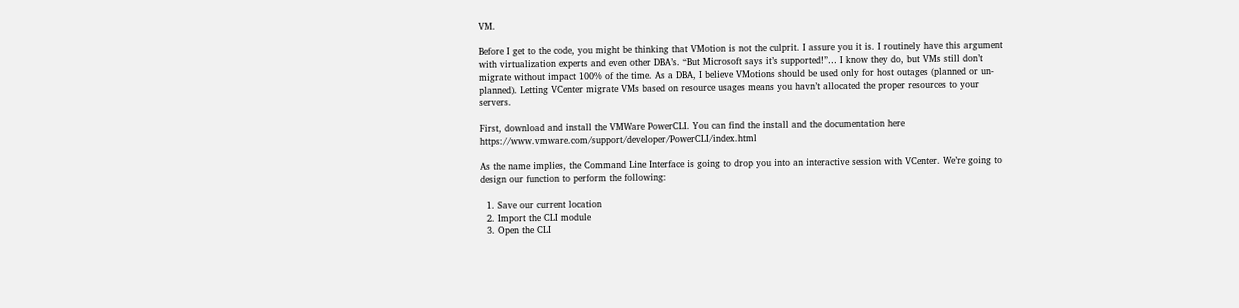VM.

Before I get to the code, you might be thinking that VMotion is not the culprit. I assure you it is. I routinely have this argument with virtualization experts and even other DBA’s. “But Microsoft says it’s supported!”… I know they do, but VMs still don’t migrate without impact 100% of the time. As a DBA, I believe VMotions should be used only for host outages (planned or un-planned). Letting VCenter migrate VMs based on resource usages means you havn’t allocated the proper resources to your servers.

First, download and install the VMWare PowerCLI. You can find the install and the documentation here https://www.vmware.com/support/developer/PowerCLI/index.html

As the name implies, the Command Line Interface is going to drop you into an interactive session with VCenter. We’re going to design our function to perform the following:

  1. Save our current location
  2. Import the CLI module
  3. Open the CLI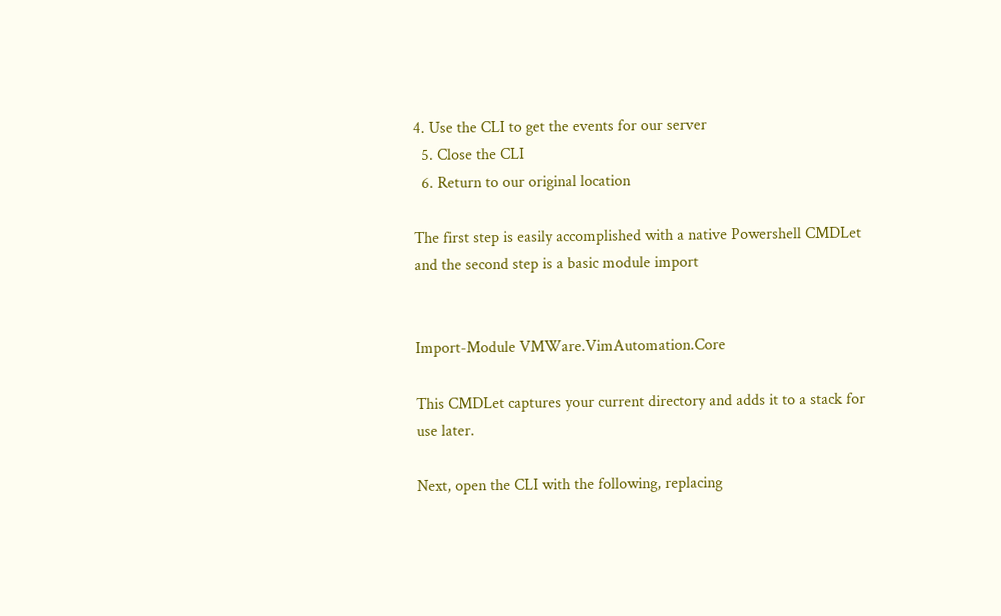4. Use the CLI to get the events for our server
  5. Close the CLI
  6. Return to our original location

The first step is easily accomplished with a native Powershell CMDLet and the second step is a basic module import


Import-Module VMWare.VimAutomation.Core

This CMDLet captures your current directory and adds it to a stack for use later.

Next, open the CLI with the following, replacing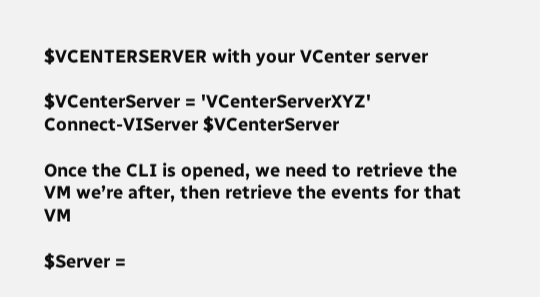$VCENTERSERVER with your VCenter server

$VCenterServer = 'VCenterServerXYZ'
Connect-VIServer $VCenterServer

Once the CLI is opened, we need to retrieve the VM we’re after, then retrieve the events for that VM

$Server =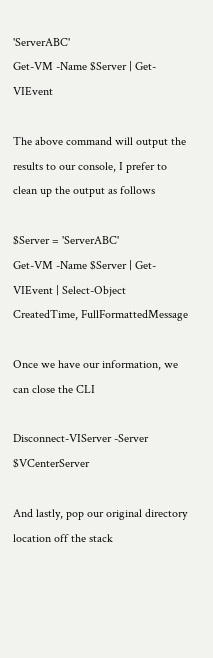'ServerABC'
Get-VM -Name $Server | Get-VIEvent

The above command will output the results to our console, I prefer to clean up the output as follows

$Server = 'ServerABC'
Get-VM -Name $Server | Get-VIEvent | Select-Object CreatedTime, FullFormattedMessage

Once we have our information, we can close the CLI

Disconnect-VIServer -Server $VCenterServer

And lastly, pop our original directory location off the stack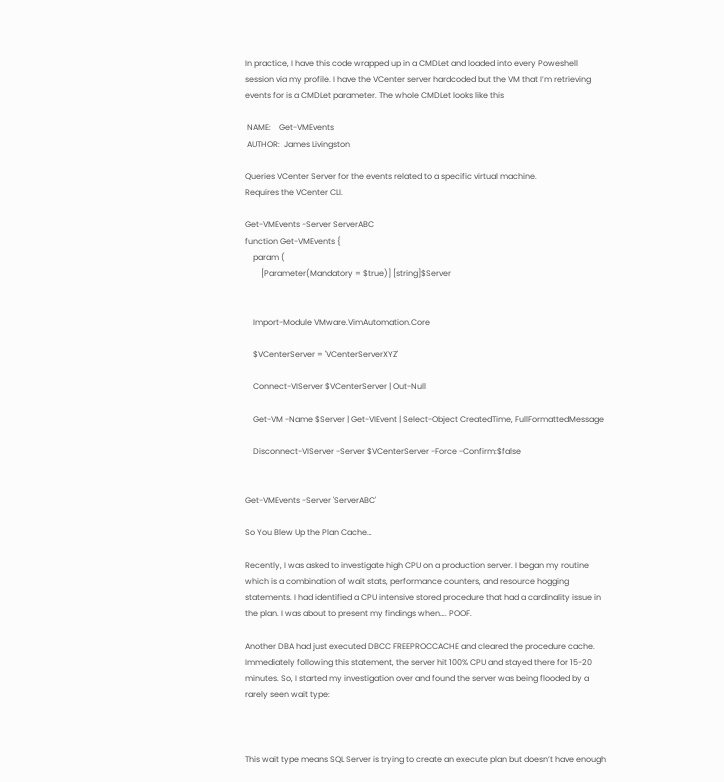In practice, I have this code wrapped up in a CMDLet and loaded into every Poweshell session via my profile. I have the VCenter server hardcoded but the VM that I’m retrieving events for is a CMDLet parameter. The whole CMDLet looks like this

 NAME:    Get-VMEvents
 AUTHOR:  James Livingston

Queries VCenter Server for the events related to a specific virtual machine.
Requires the VCenter CLI.

Get-VMEvents -Server ServerABC
function Get-VMEvents {
    param (
        [Parameter(Mandatory = $true)] [string]$Server


    Import-Module VMware.VimAutomation.Core

    $VCenterServer = 'VCenterServerXYZ'

    Connect-VIServer $VCenterServer | Out-Null

    Get-VM -Name $Server | Get-VIEvent | Select-Object CreatedTime, FullFormattedMessage

    Disconnect-VIServer -Server $VCenterServer -Force -Confirm:$false


Get-VMEvents -Server 'ServerABC'

So You Blew Up the Plan Cache…

Recently, I was asked to investigate high CPU on a production server. I began my routine which is a combination of wait stats, performance counters, and resource hogging statements. I had identified a CPU intensive stored procedure that had a cardinality issue in the plan. I was about to present my findings when…. POOF.

Another DBA had just executed DBCC FREEPROCCACHE and cleared the procedure cache. Immediately following this statement, the server hit 100% CPU and stayed there for 15-20 minutes. So, I started my investigation over and found the server was being flooded by a rarely seen wait type:



This wait type means SQL Server is trying to create an execute plan but doesn’t have enough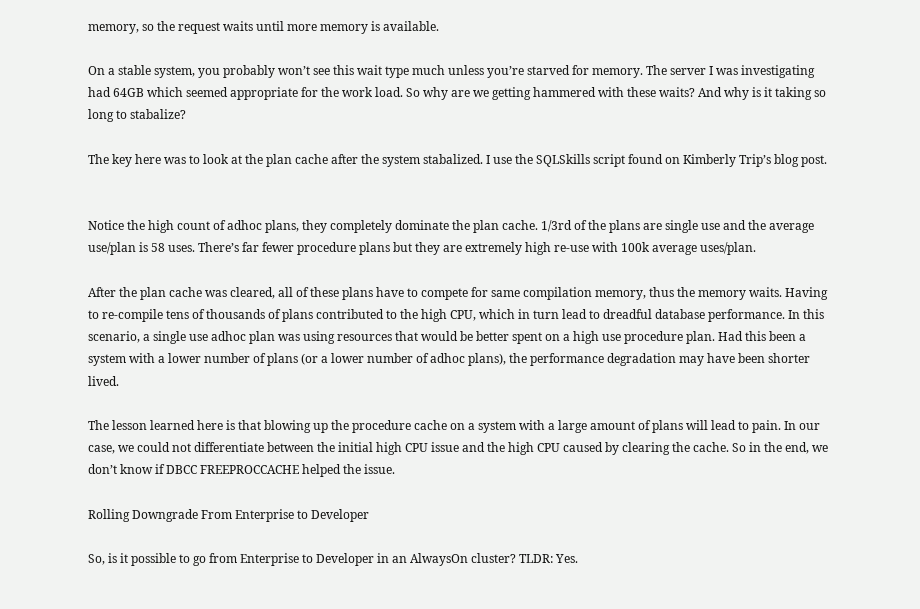memory, so the request waits until more memory is available.

On a stable system, you probably won’t see this wait type much unless you’re starved for memory. The server I was investigating had 64GB which seemed appropriate for the work load. So why are we getting hammered with these waits? And why is it taking so long to stabalize?

The key here was to look at the plan cache after the system stabalized. I use the SQLSkills script found on Kimberly Trip’s blog post.


Notice the high count of adhoc plans, they completely dominate the plan cache. 1/3rd of the plans are single use and the average use/plan is 58 uses. There’s far fewer procedure plans but they are extremely high re-use with 100k average uses/plan.

After the plan cache was cleared, all of these plans have to compete for same compilation memory, thus the memory waits. Having to re-compile tens of thousands of plans contributed to the high CPU, which in turn lead to dreadful database performance. In this scenario, a single use adhoc plan was using resources that would be better spent on a high use procedure plan. Had this been a system with a lower number of plans (or a lower number of adhoc plans), the performance degradation may have been shorter lived.

The lesson learned here is that blowing up the procedure cache on a system with a large amount of plans will lead to pain. In our case, we could not differentiate between the initial high CPU issue and the high CPU caused by clearing the cache. So in the end, we don’t know if DBCC FREEPROCCACHE helped the issue.

Rolling Downgrade From Enterprise to Developer

So, is it possible to go from Enterprise to Developer in an AlwaysOn cluster? TLDR: Yes.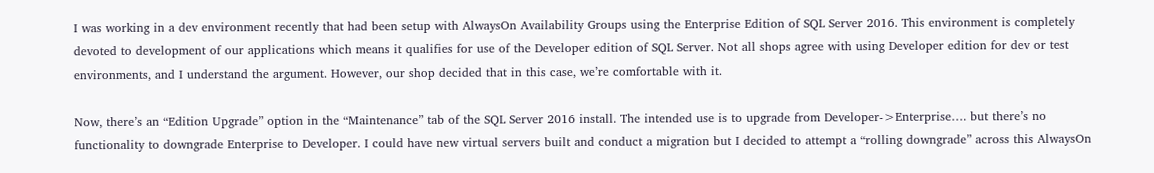I was working in a dev environment recently that had been setup with AlwaysOn Availability Groups using the Enterprise Edition of SQL Server 2016. This environment is completely devoted to development of our applications which means it qualifies for use of the Developer edition of SQL Server. Not all shops agree with using Developer edition for dev or test environments, and I understand the argument. However, our shop decided that in this case, we’re comfortable with it.

Now, there’s an “Edition Upgrade” option in the “Maintenance” tab of the SQL Server 2016 install. The intended use is to upgrade from Developer->Enterprise…. but there’s no functionality to downgrade Enterprise to Developer. I could have new virtual servers built and conduct a migration but I decided to attempt a “rolling downgrade” across this AlwaysOn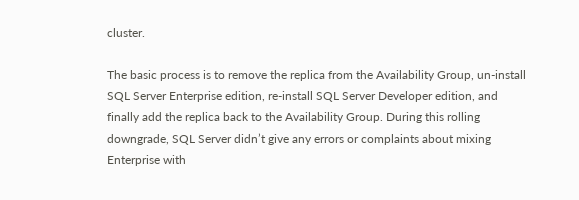cluster.

The basic process is to remove the replica from the Availability Group, un-install SQL Server Enterprise edition, re-install SQL Server Developer edition, and finally add the replica back to the Availability Group. During this rolling downgrade, SQL Server didn’t give any errors or complaints about mixing Enterprise with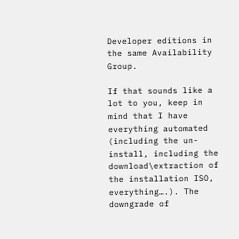Developer editions in the same Availability Group.

If that sounds like a lot to you, keep in mind that I have everything automated (including the un-install, including the download\extraction of the installation ISO, everything….). The downgrade of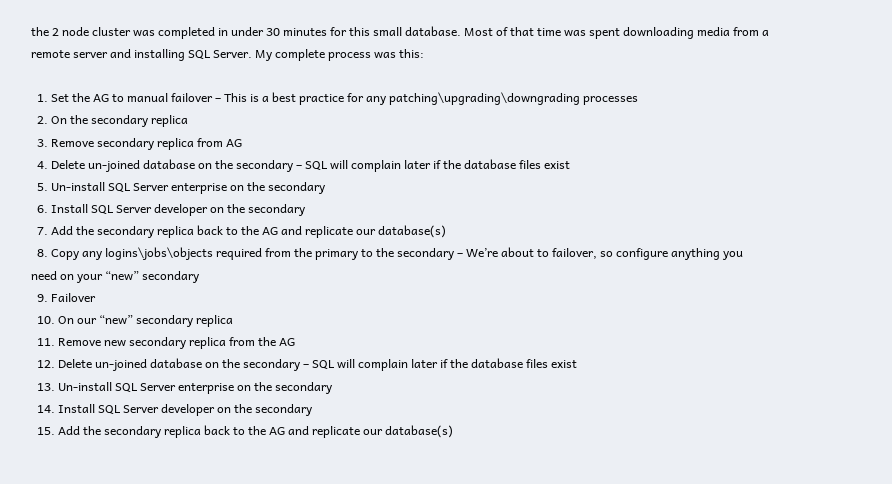the 2 node cluster was completed in under 30 minutes for this small database. Most of that time was spent downloading media from a remote server and installing SQL Server. My complete process was this:

  1. Set the AG to manual failover – This is a best practice for any patching\upgrading\downgrading processes
  2. On the secondary replica
  3. Remove secondary replica from AG
  4. Delete un-joined database on the secondary – SQL will complain later if the database files exist
  5. Un-install SQL Server enterprise on the secondary
  6. Install SQL Server developer on the secondary
  7. Add the secondary replica back to the AG and replicate our database(s)
  8. Copy any logins\jobs\objects required from the primary to the secondary – We’re about to failover, so configure anything you need on your “new” secondary
  9. Failover
  10. On our “new” secondary replica
  11. Remove new secondary replica from the AG
  12. Delete un-joined database on the secondary – SQL will complain later if the database files exist
  13. Un-install SQL Server enterprise on the secondary
  14. Install SQL Server developer on the secondary
  15. Add the secondary replica back to the AG and replicate our database(s)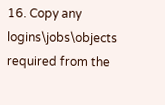16. Copy any logins\jobs\objects required from the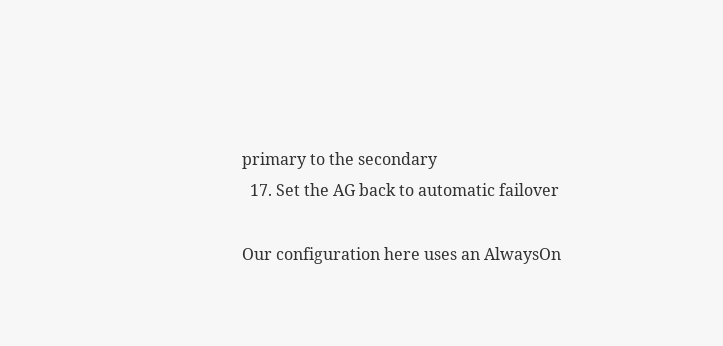primary to the secondary
  17. Set the AG back to automatic failover

Our configuration here uses an AlwaysOn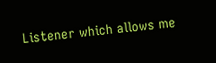Listener which allows me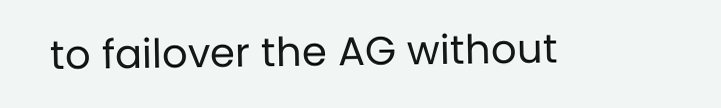to failover the AG without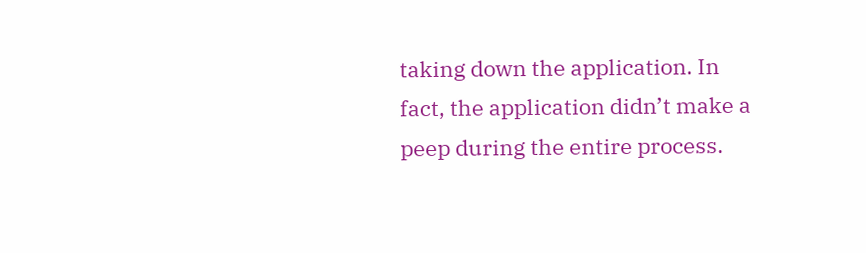taking down the application. In fact, the application didn’t make a peep during the entire process.